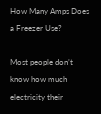How Many Amps Does a Freezer Use?

Most people don’t know how much electricity their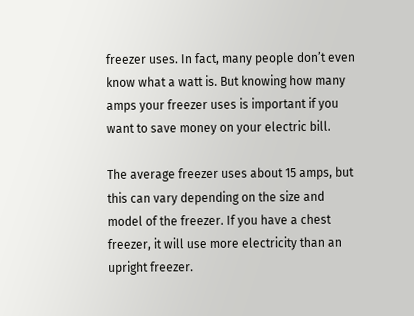freezer uses. In fact, many people don’t even know what a watt is. But knowing how many amps your freezer uses is important if you want to save money on your electric bill.

The average freezer uses about 15 amps, but this can vary depending on the size and model of the freezer. If you have a chest freezer, it will use more electricity than an upright freezer.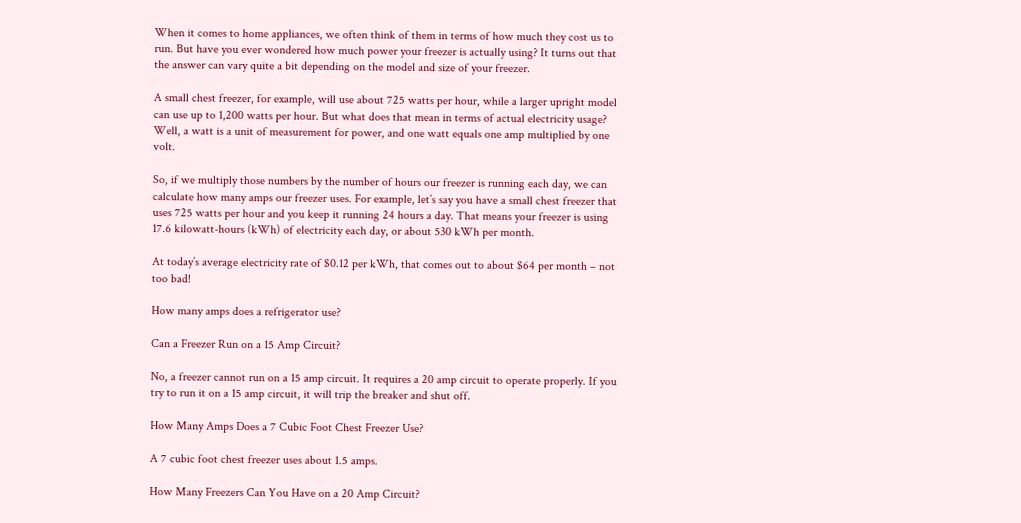When it comes to home appliances, we often think of them in terms of how much they cost us to run. But have you ever wondered how much power your freezer is actually using? It turns out that the answer can vary quite a bit depending on the model and size of your freezer.

A small chest freezer, for example, will use about 725 watts per hour, while a larger upright model can use up to 1,200 watts per hour. But what does that mean in terms of actual electricity usage? Well, a watt is a unit of measurement for power, and one watt equals one amp multiplied by one volt.

So, if we multiply those numbers by the number of hours our freezer is running each day, we can calculate how many amps our freezer uses. For example, let’s say you have a small chest freezer that uses 725 watts per hour and you keep it running 24 hours a day. That means your freezer is using 17.6 kilowatt-hours (kWh) of electricity each day, or about 530 kWh per month.

At today’s average electricity rate of $0.12 per kWh, that comes out to about $64 per month – not too bad!

How many amps does a refrigerator use?

Can a Freezer Run on a 15 Amp Circuit?

No, a freezer cannot run on a 15 amp circuit. It requires a 20 amp circuit to operate properly. If you try to run it on a 15 amp circuit, it will trip the breaker and shut off.

How Many Amps Does a 7 Cubic Foot Chest Freezer Use?

A 7 cubic foot chest freezer uses about 1.5 amps.

How Many Freezers Can You Have on a 20 Amp Circuit?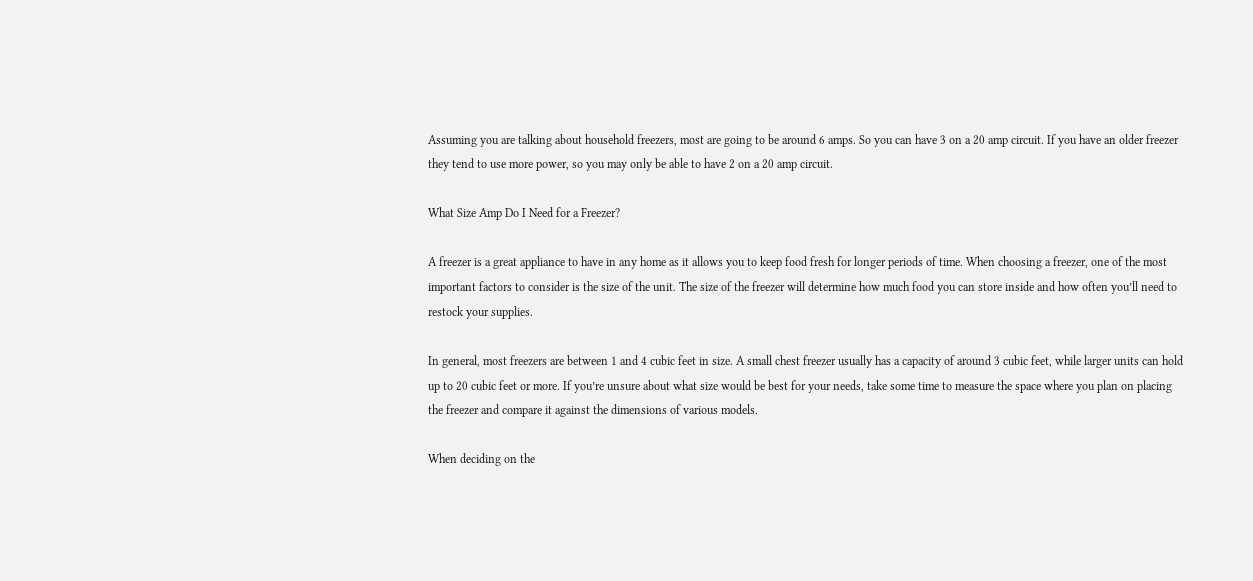Assuming you are talking about household freezers, most are going to be around 6 amps. So you can have 3 on a 20 amp circuit. If you have an older freezer they tend to use more power, so you may only be able to have 2 on a 20 amp circuit.

What Size Amp Do I Need for a Freezer?

A freezer is a great appliance to have in any home as it allows you to keep food fresh for longer periods of time. When choosing a freezer, one of the most important factors to consider is the size of the unit. The size of the freezer will determine how much food you can store inside and how often you’ll need to restock your supplies.

In general, most freezers are between 1 and 4 cubic feet in size. A small chest freezer usually has a capacity of around 3 cubic feet, while larger units can hold up to 20 cubic feet or more. If you’re unsure about what size would be best for your needs, take some time to measure the space where you plan on placing the freezer and compare it against the dimensions of various models.

When deciding on the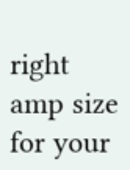right amp size for your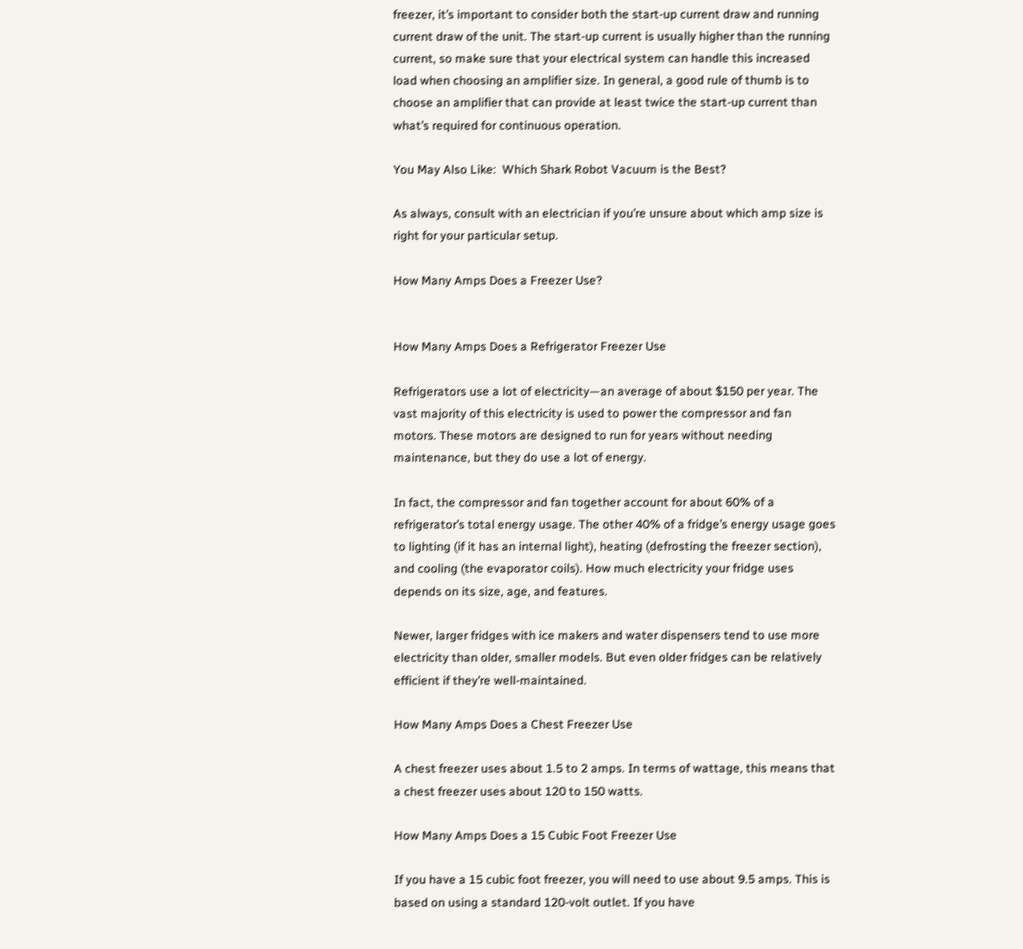freezer, it’s important to consider both the start-up current draw and running current draw of the unit. The start-up current is usually higher than the running current, so make sure that your electrical system can handle this increased load when choosing an amplifier size. In general, a good rule of thumb is to choose an amplifier that can provide at least twice the start-up current than what’s required for continuous operation.

You May Also Like:  Which Shark Robot Vacuum is the Best?

As always, consult with an electrician if you’re unsure about which amp size is right for your particular setup.

How Many Amps Does a Freezer Use?


How Many Amps Does a Refrigerator Freezer Use

Refrigerators use a lot of electricity—an average of about $150 per year. The vast majority of this electricity is used to power the compressor and fan motors. These motors are designed to run for years without needing maintenance, but they do use a lot of energy.

In fact, the compressor and fan together account for about 60% of a refrigerator’s total energy usage. The other 40% of a fridge’s energy usage goes to lighting (if it has an internal light), heating (defrosting the freezer section), and cooling (the evaporator coils). How much electricity your fridge uses depends on its size, age, and features.

Newer, larger fridges with ice makers and water dispensers tend to use more electricity than older, smaller models. But even older fridges can be relatively efficient if they’re well-maintained.

How Many Amps Does a Chest Freezer Use

A chest freezer uses about 1.5 to 2 amps. In terms of wattage, this means that a chest freezer uses about 120 to 150 watts.

How Many Amps Does a 15 Cubic Foot Freezer Use

If you have a 15 cubic foot freezer, you will need to use about 9.5 amps. This is based on using a standard 120-volt outlet. If you have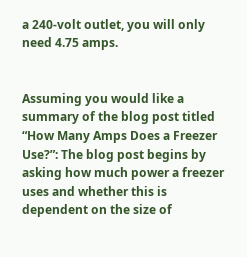a 240-volt outlet, you will only need 4.75 amps.


Assuming you would like a summary of the blog post titled “How Many Amps Does a Freezer Use?”: The blog post begins by asking how much power a freezer uses and whether this is dependent on the size of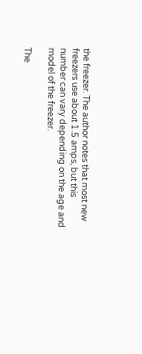the freezer. The author notes that most new freezers use about 1.5 amps, but this number can vary depending on the age and model of the freezer.

The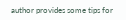author provides some tips for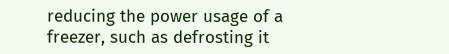reducing the power usage of a freezer, such as defrosting it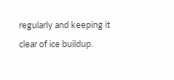regularly and keeping it clear of ice buildup.